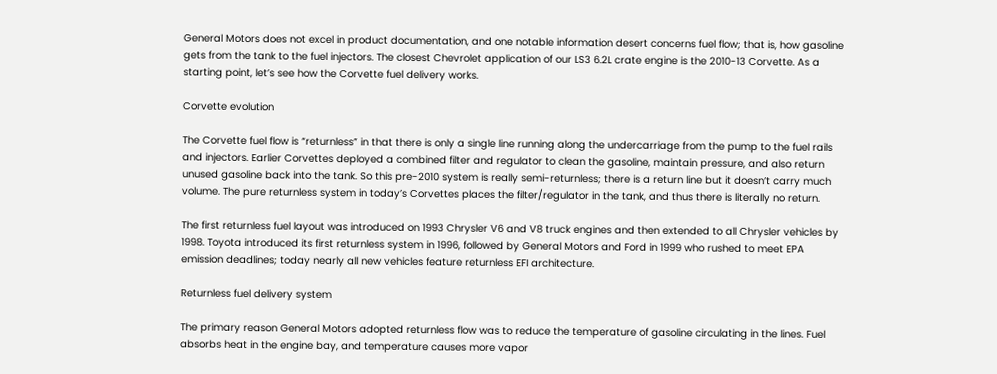General Motors does not excel in product documentation, and one notable information desert concerns fuel flow; that is, how gasoline gets from the tank to the fuel injectors. The closest Chevrolet application of our LS3 6.2L crate engine is the 2010-13 Corvette. As a starting point, let’s see how the Corvette fuel delivery works.

Corvette evolution

The Corvette fuel flow is “returnless” in that there is only a single line running along the undercarriage from the pump to the fuel rails and injectors. Earlier Corvettes deployed a combined filter and regulator to clean the gasoline, maintain pressure, and also return unused gasoline back into the tank. So this pre-2010 system is really semi-returnless; there is a return line but it doesn’t carry much volume. The pure returnless system in today’s Corvettes places the filter/regulator in the tank, and thus there is literally no return.

The first returnless fuel layout was introduced on 1993 Chrysler V6 and V8 truck engines and then extended to all Chrysler vehicles by 1998. Toyota introduced its first returnless system in 1996, followed by General Motors and Ford in 1999 who rushed to meet EPA emission deadlines; today nearly all new vehicles feature returnless EFI architecture.

Returnless fuel delivery system

The primary reason General Motors adopted returnless flow was to reduce the temperature of gasoline circulating in the lines. Fuel absorbs heat in the engine bay, and temperature causes more vapor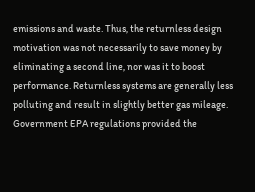emissions and waste. Thus, the returnless design motivation was not necessarily to save money by eliminating a second line, nor was it to boost performance. Returnless systems are generally less polluting and result in slightly better gas mileage. Government EPA regulations provided the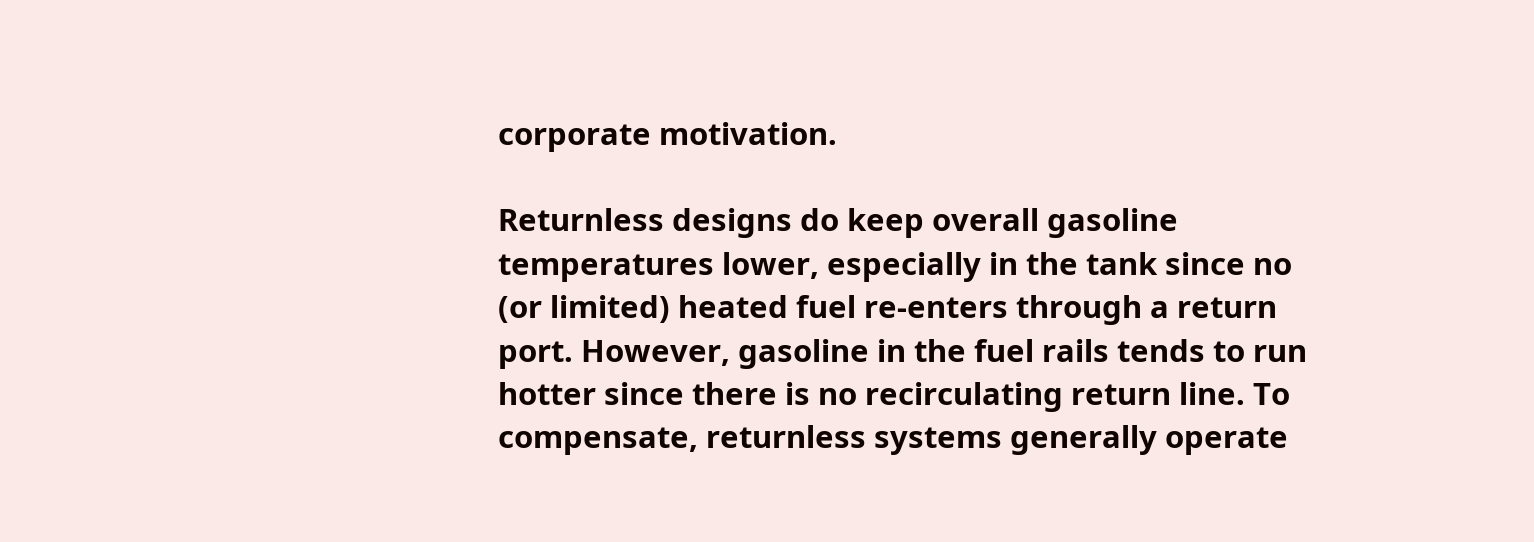corporate motivation.

Returnless designs do keep overall gasoline temperatures lower, especially in the tank since no (or limited) heated fuel re-enters through a return port. However, gasoline in the fuel rails tends to run hotter since there is no recirculating return line. To compensate, returnless systems generally operate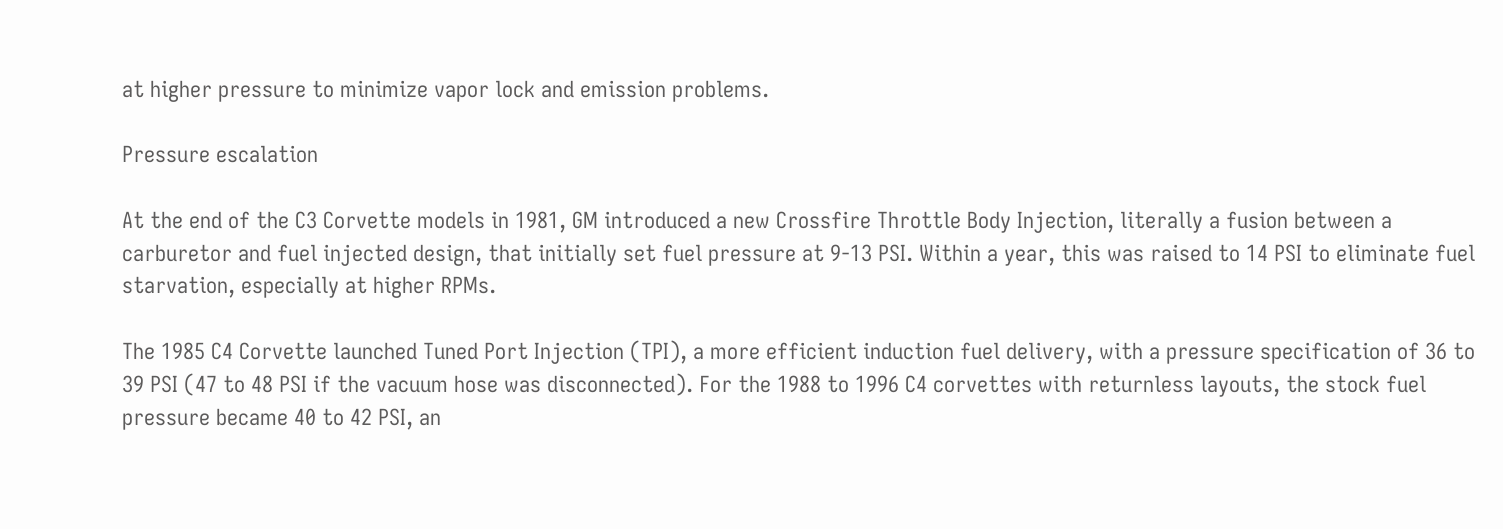at higher pressure to minimize vapor lock and emission problems.

Pressure escalation

At the end of the C3 Corvette models in 1981, GM introduced a new Crossfire Throttle Body Injection, literally a fusion between a carburetor and fuel injected design, that initially set fuel pressure at 9-13 PSI. Within a year, this was raised to 14 PSI to eliminate fuel starvation, especially at higher RPMs.

The 1985 C4 Corvette launched Tuned Port Injection (TPI), a more efficient induction fuel delivery, with a pressure specification of 36 to 39 PSI (47 to 48 PSI if the vacuum hose was disconnected). For the 1988 to 1996 C4 corvettes with returnless layouts, the stock fuel pressure became 40 to 42 PSI, an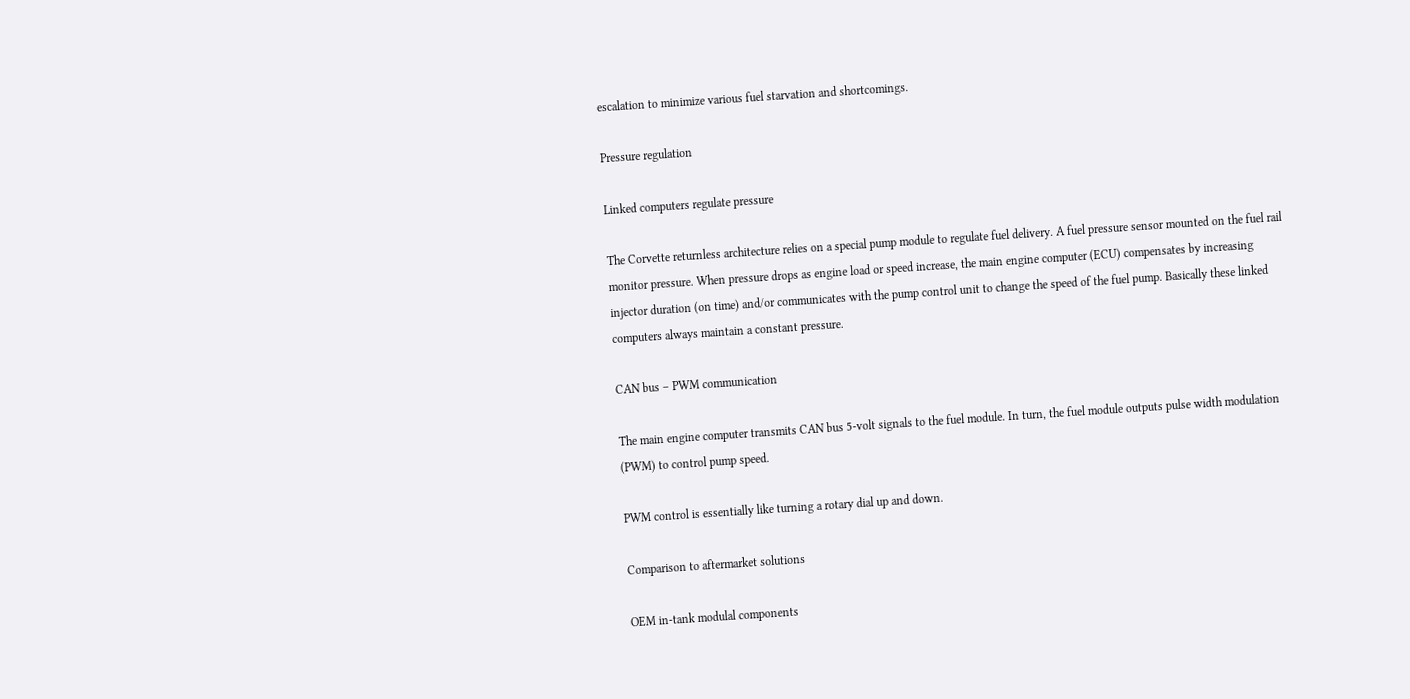escalation to minimize various fuel starvation and shortcomings.

Pressure regulation

Linked computers regulate pressure

The Corvette returnless architecture relies on a special pump module to regulate fuel delivery. A fuel pressure sensor mounted on the fuel rail monitor pressure. When pressure drops as engine load or speed increase, the main engine computer (ECU) compensates by increasing injector duration (on time) and/or communicates with the pump control unit to change the speed of the fuel pump. Basically these linked computers always maintain a constant pressure.

CAN bus – PWM communication

The main engine computer transmits CAN bus 5-volt signals to the fuel module. In turn, the fuel module outputs pulse width modulation (PWM) to control pump speed.

PWM control is essentially like turning a rotary dial up and down.

Comparison to aftermarket solutions

OEM in-tank modulal components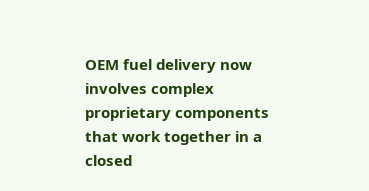OEM fuel delivery now involves complex proprietary components that work together in a closed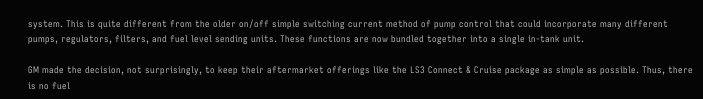system. This is quite different from the older on/off simple switching current method of pump control that could incorporate many different pumps, regulators, filters, and fuel level sending units. These functions are now bundled together into a single in-tank unit.

GM made the decision, not surprisingly, to keep their aftermarket offerings like the LS3 Connect & Cruise package as simple as possible. Thus, there is no fuel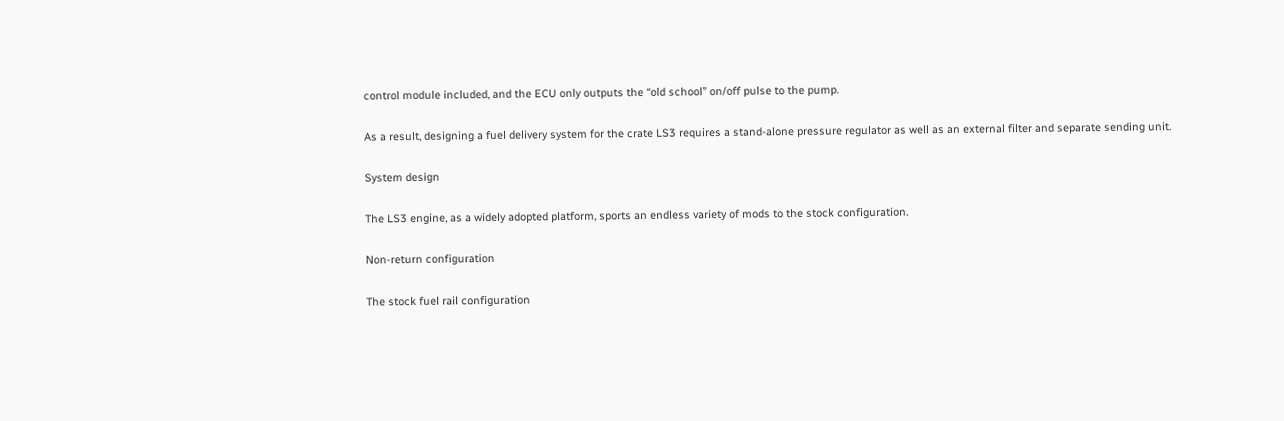control module included, and the ECU only outputs the “old school” on/off pulse to the pump.

As a result, designing a fuel delivery system for the crate LS3 requires a stand-alone pressure regulator as well as an external filter and separate sending unit.

System design

The LS3 engine, as a widely adopted platform, sports an endless variety of mods to the stock configuration.

Non-return configuration

The stock fuel rail configuration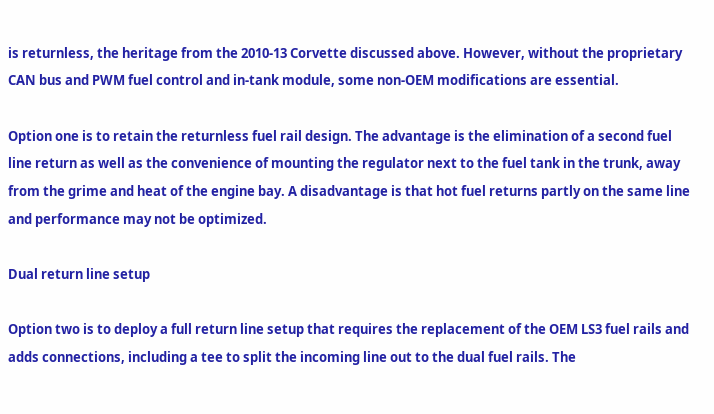is returnless, the heritage from the 2010-13 Corvette discussed above. However, without the proprietary CAN bus and PWM fuel control and in-tank module, some non-OEM modifications are essential.

Option one is to retain the returnless fuel rail design. The advantage is the elimination of a second fuel line return as well as the convenience of mounting the regulator next to the fuel tank in the trunk, away from the grime and heat of the engine bay. A disadvantage is that hot fuel returns partly on the same line and performance may not be optimized.

Dual return line setup

Option two is to deploy a full return line setup that requires the replacement of the OEM LS3 fuel rails and adds connections, including a tee to split the incoming line out to the dual fuel rails. The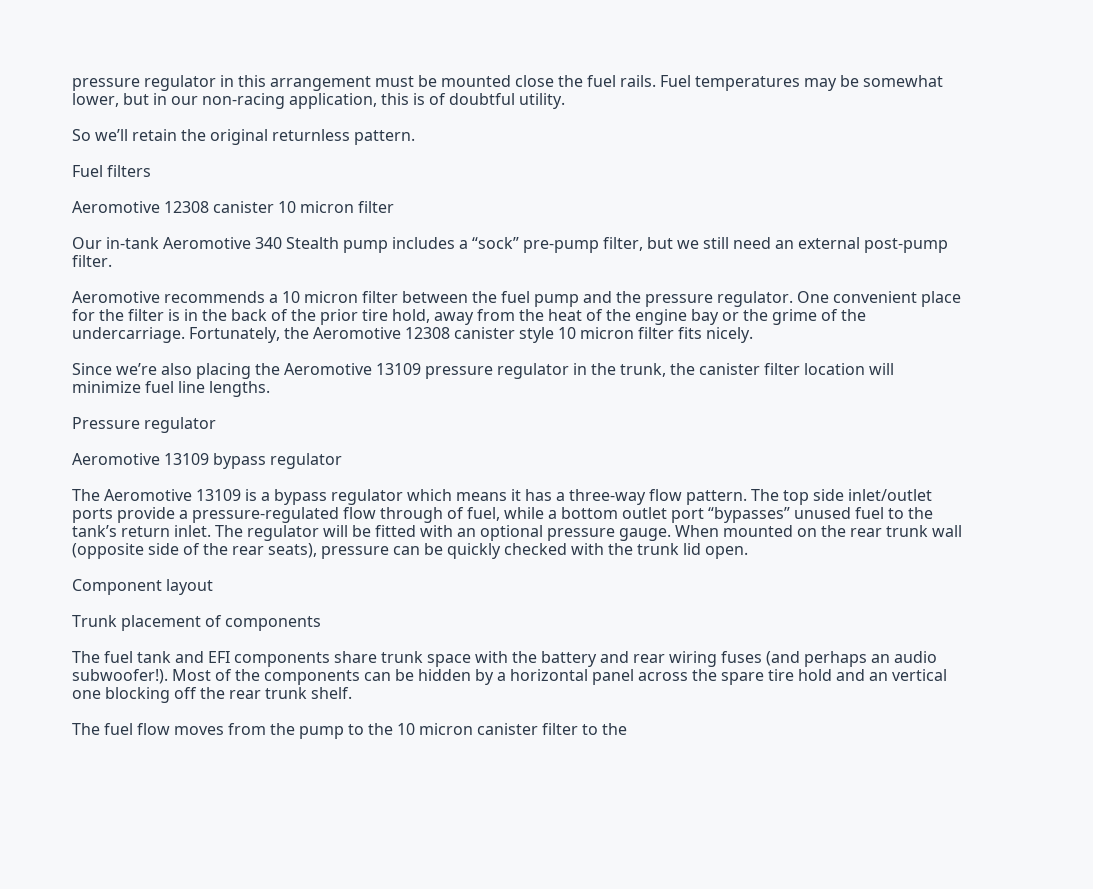pressure regulator in this arrangement must be mounted close the fuel rails. Fuel temperatures may be somewhat lower, but in our non-racing application, this is of doubtful utility.

So we’ll retain the original returnless pattern.

Fuel filters

Aeromotive 12308 canister 10 micron filter

Our in-tank Aeromotive 340 Stealth pump includes a “sock” pre-pump filter, but we still need an external post-pump filter.

Aeromotive recommends a 10 micron filter between the fuel pump and the pressure regulator. One convenient place for the filter is in the back of the prior tire hold, away from the heat of the engine bay or the grime of the undercarriage. Fortunately, the Aeromotive 12308 canister style 10 micron filter fits nicely.

Since we’re also placing the Aeromotive 13109 pressure regulator in the trunk, the canister filter location will minimize fuel line lengths.

Pressure regulator

Aeromotive 13109 bypass regulator

The Aeromotive 13109 is a bypass regulator which means it has a three-way flow pattern. The top side inlet/outlet ports provide a pressure-regulated flow through of fuel, while a bottom outlet port “bypasses” unused fuel to the tank’s return inlet. The regulator will be fitted with an optional pressure gauge. When mounted on the rear trunk wall (opposite side of the rear seats), pressure can be quickly checked with the trunk lid open.

Component layout

Trunk placement of components

The fuel tank and EFI components share trunk space with the battery and rear wiring fuses (and perhaps an audio subwoofer!). Most of the components can be hidden by a horizontal panel across the spare tire hold and an vertical one blocking off the rear trunk shelf.

The fuel flow moves from the pump to the 10 micron canister filter to the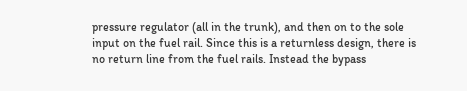pressure regulator (all in the trunk), and then on to the sole input on the fuel rail. Since this is a returnless design, there is no return line from the fuel rails. Instead the bypass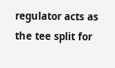regulator acts as the tee split for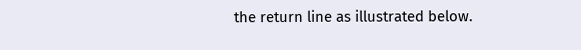the return line as illustrated below.